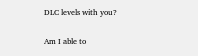DLC levels with you?

Am I able to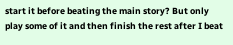start it before beating the main story? But only play some of it and then finish the rest after I beat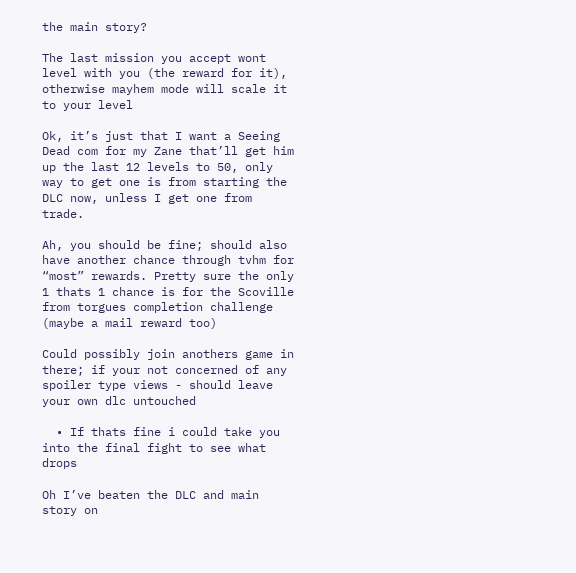the main story?

The last mission you accept wont level with you (the reward for it), otherwise mayhem mode will scale it to your level

Ok, it’s just that I want a Seeing Dead com for my Zane that’ll get him up the last 12 levels to 50, only way to get one is from starting the DLC now, unless I get one from trade.

Ah, you should be fine; should also have another chance through tvhm for “most” rewards. Pretty sure the only 1 thats 1 chance is for the Scoville from torgues completion challenge (maybe a mail reward too)

Could possibly join anothers game in there; if your not concerned of any spoiler type views - should leave your own dlc untouched

  • If thats fine i could take you into the final fight to see what drops

Oh I’ve beaten the DLC and main story on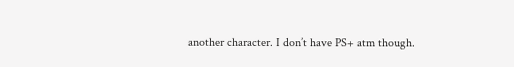another character. I don’t have PS+ atm though.